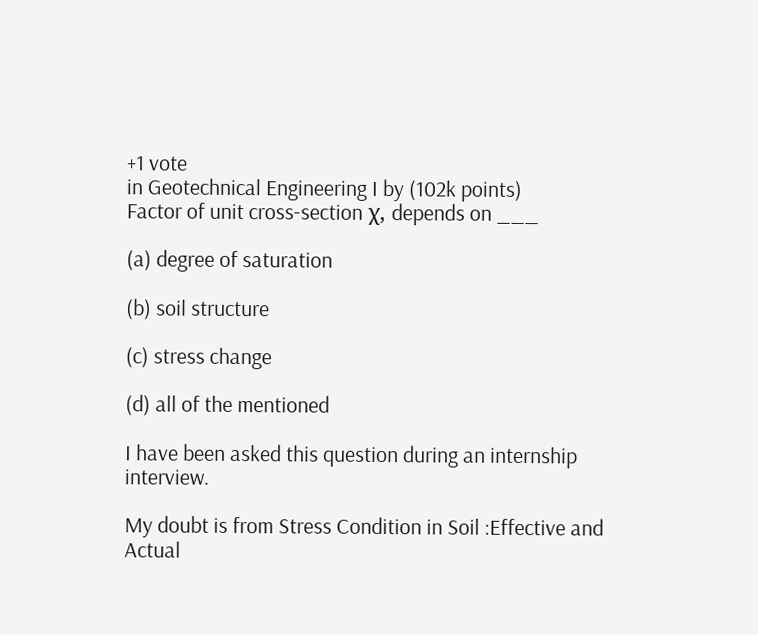+1 vote
in Geotechnical Engineering I by (102k points)
Factor of unit cross-section χ, depends on ___

(a) degree of saturation

(b) soil structure

(c) stress change

(d) all of the mentioned

I have been asked this question during an internship interview.

My doubt is from Stress Condition in Soil :Effective and Actual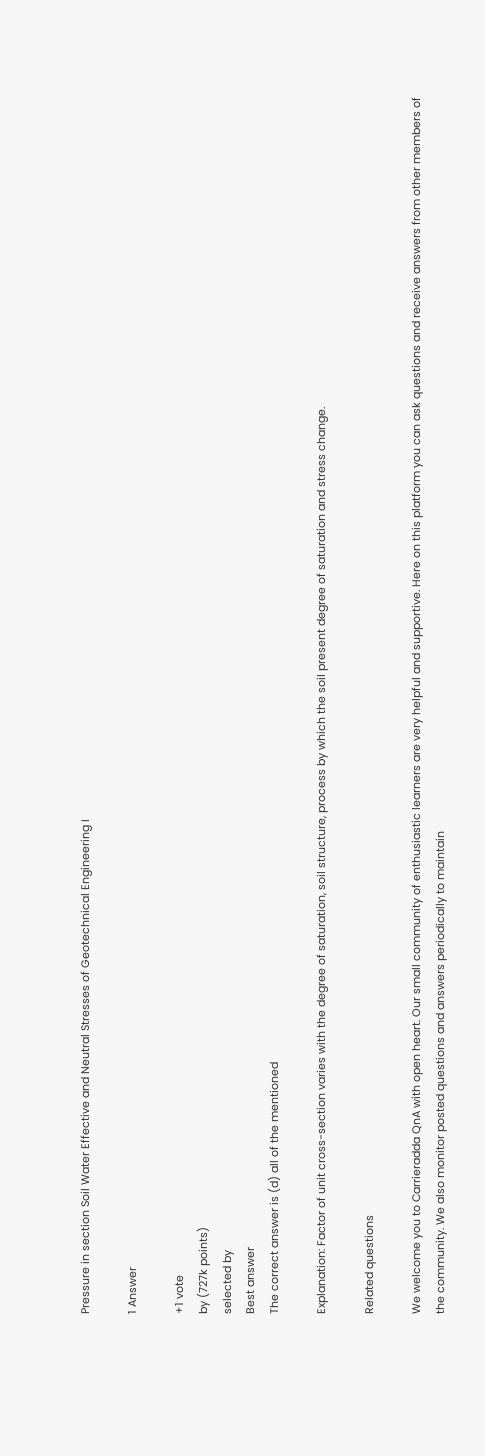Pressure in section Soil Water Effective and Neutral Stresses of Geotechnical Engineering I

1 Answer

+1 vote
by (727k points)
selected by
Best answer
The correct answer is (d) all of the mentioned

Explanation: Factor of unit cross-section varies with the degree of saturation, soil structure, process by which the soil present degree of saturation and stress change.

Related questions

We welcome you to Carrieradda QnA with open heart. Our small community of enthusiastic learners are very helpful and supportive. Here on this platform you can ask questions and receive answers from other members of the community. We also monitor posted questions and answers periodically to maintain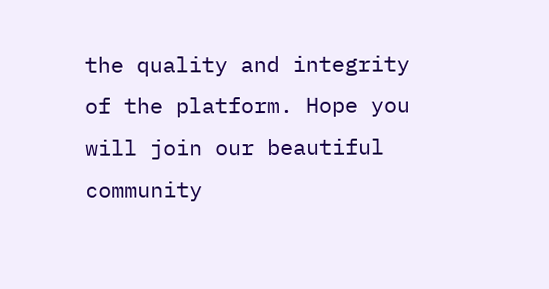the quality and integrity of the platform. Hope you will join our beautiful community